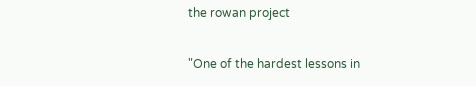the rowan project

"One of the hardest lessons in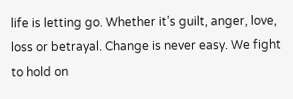life is letting go. Whether it’s guilt, anger, love, loss or betrayal. Change is never easy. We fight to hold on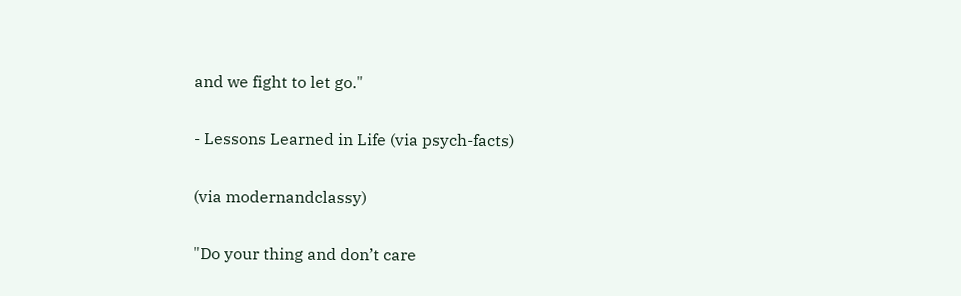and we fight to let go."

- Lessons Learned in Life (via psych-facts)

(via modernandclassy)

"Do your thing and don’t care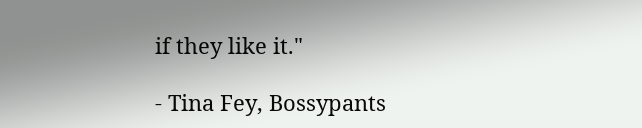if they like it."

- Tina Fey, Bossypants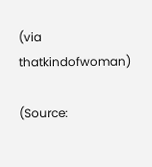(via thatkindofwoman)

(Source: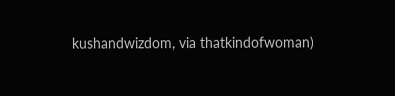kushandwizdom, via thatkindofwoman)